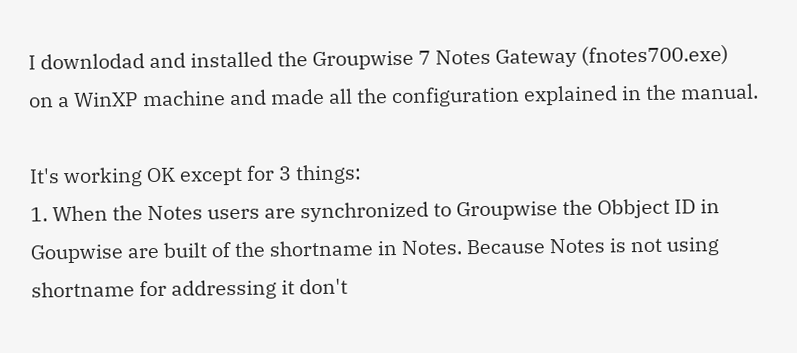I downlodad and installed the Groupwise 7 Notes Gateway (fnotes700.exe)
on a WinXP machine and made all the configuration explained in the manual.

It's working OK except for 3 things:
1. When the Notes users are synchronized to Groupwise the Obbject ID in
Goupwise are built of the shortname in Notes. Because Notes is not using
shortname for addressing it don't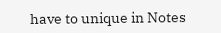have to unique in Notes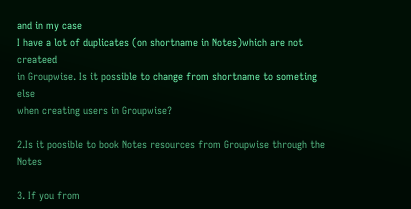and in my case
I have a lot of duplicates (on shortname in Notes)which are not createed
in Groupwise. Is it possible to change from shortname to someting else
when creating users in Groupwise?

2.Is it poosible to book Notes resources from Groupwise through the Notes

3. If you from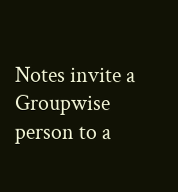Notes invite a Groupwise person to a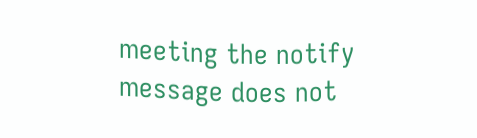meeting the notify
message does not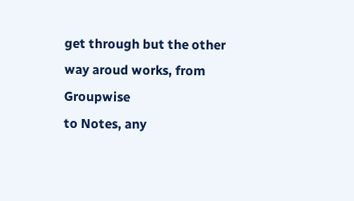get through but the other way aroud works, from Groupwise
to Notes, any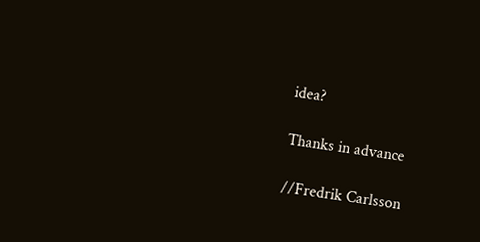idea?

Thanks in advance

//Fredrik Carlsson